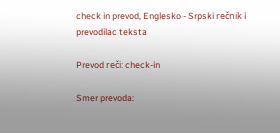check in prevod, Englesko - Srpski rečnik i prevodilac teksta

Prevod reči: check-in

Smer prevoda: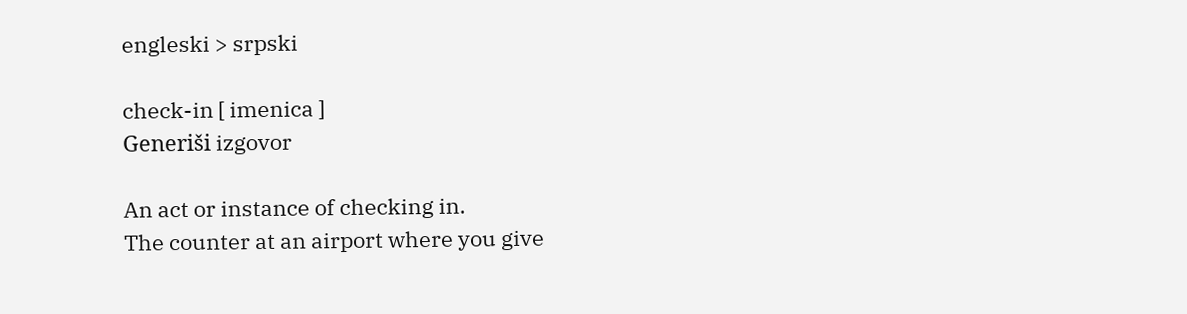engleski > srpski

check-in [ imenica ]
Generiši izgovor

An act or instance of checking in.
The counter at an airport where you give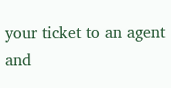your ticket to an agent and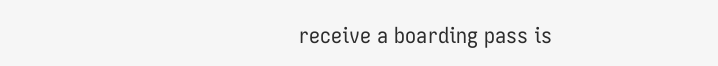receive a boarding pass is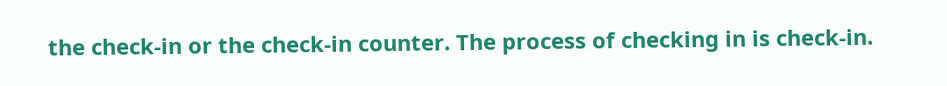the check-in or the check-in counter. The process of checking in is check-in.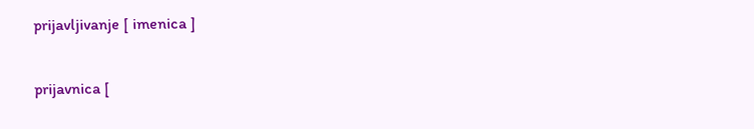prijavljivanje [ imenica ]

prijavnica [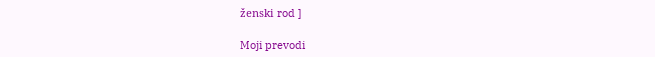ženski rod ]

Moji prevodi